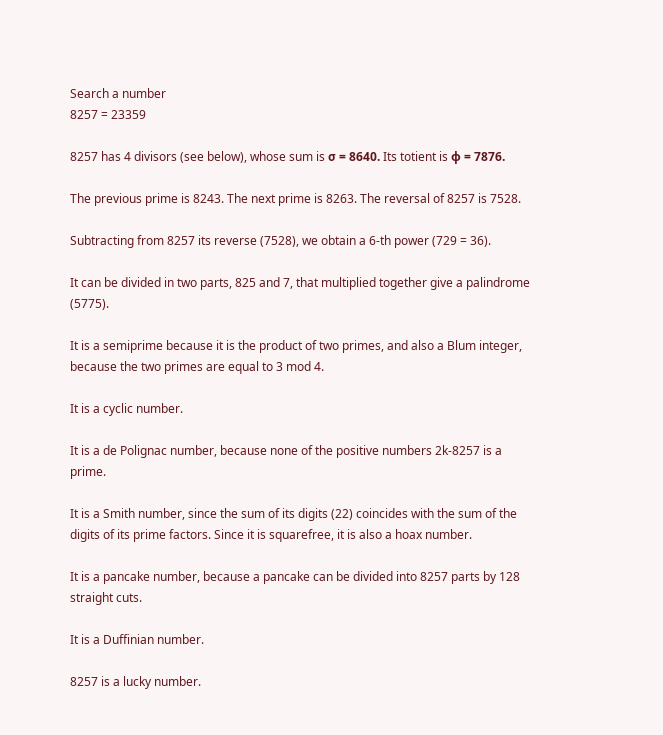Search a number
8257 = 23359

8257 has 4 divisors (see below), whose sum is σ = 8640. Its totient is φ = 7876.

The previous prime is 8243. The next prime is 8263. The reversal of 8257 is 7528.

Subtracting from 8257 its reverse (7528), we obtain a 6-th power (729 = 36).

It can be divided in two parts, 825 and 7, that multiplied together give a palindrome (5775).

It is a semiprime because it is the product of two primes, and also a Blum integer, because the two primes are equal to 3 mod 4.

It is a cyclic number.

It is a de Polignac number, because none of the positive numbers 2k-8257 is a prime.

It is a Smith number, since the sum of its digits (22) coincides with the sum of the digits of its prime factors. Since it is squarefree, it is also a hoax number.

It is a pancake number, because a pancake can be divided into 8257 parts by 128 straight cuts.

It is a Duffinian number.

8257 is a lucky number.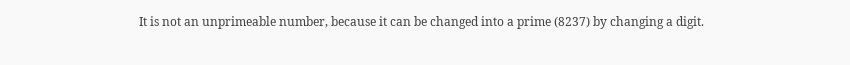It is not an unprimeable number, because it can be changed into a prime (8237) by changing a digit.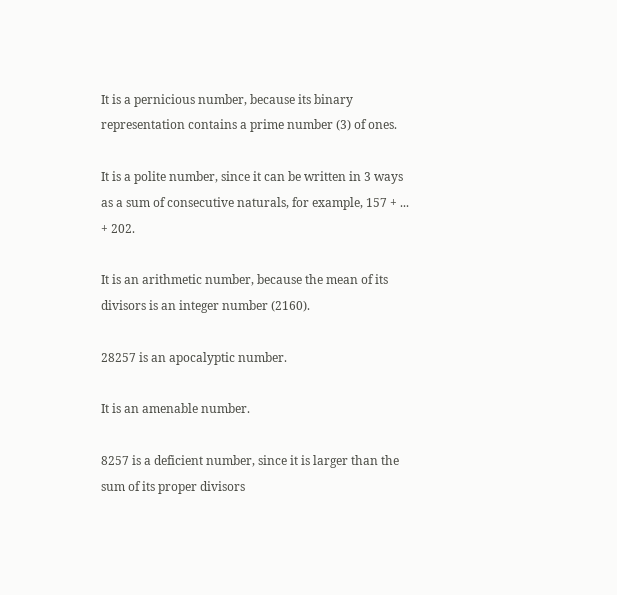It is a pernicious number, because its binary representation contains a prime number (3) of ones.

It is a polite number, since it can be written in 3 ways as a sum of consecutive naturals, for example, 157 + ... + 202.

It is an arithmetic number, because the mean of its divisors is an integer number (2160).

28257 is an apocalyptic number.

It is an amenable number.

8257 is a deficient number, since it is larger than the sum of its proper divisors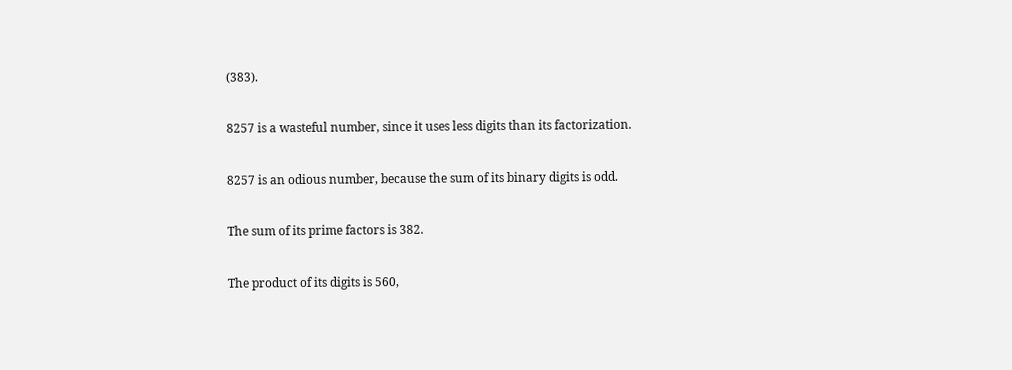(383).

8257 is a wasteful number, since it uses less digits than its factorization.

8257 is an odious number, because the sum of its binary digits is odd.

The sum of its prime factors is 382.

The product of its digits is 560,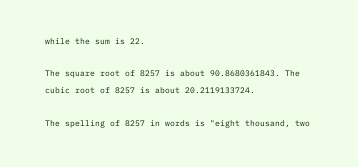while the sum is 22.

The square root of 8257 is about 90.8680361843. The cubic root of 8257 is about 20.2119133724.

The spelling of 8257 in words is "eight thousand, two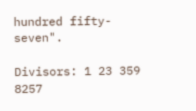hundred fifty-seven".

Divisors: 1 23 359 8257